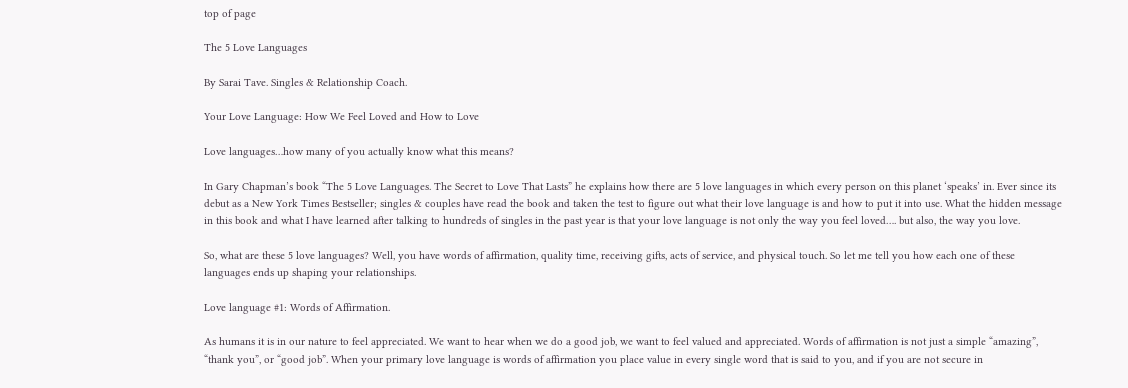top of page

The 5 Love Languages

By Sarai Tave. Singles & Relationship Coach.

Your Love Language: How We Feel Loved and How to Love

Love languages…how many of you actually know what this means?

In Gary Chapman’s book “The 5 Love Languages. The Secret to Love That Lasts” he explains how there are 5 love languages in which every person on this planet ‘speaks’ in. Ever since its debut as a New York Times Bestseller; singles & couples have read the book and taken the test to figure out what their love language is and how to put it into use. What the hidden message in this book and what I have learned after talking to hundreds of singles in the past year is that your love language is not only the way you feel loved…. but also, the way you love.

So, what are these 5 love languages? Well, you have words of affirmation, quality time, receiving gifts, acts of service, and physical touch. So let me tell you how each one of these languages ends up shaping your relationships.

Love language #1: Words of Affirmation.

As humans it is in our nature to feel appreciated. We want to hear when we do a good job, we want to feel valued and appreciated. Words of affirmation is not just a simple “amazing”, “thank you”, or “good job”. When your primary love language is words of affirmation you place value in every single word that is said to you, and if you are not secure in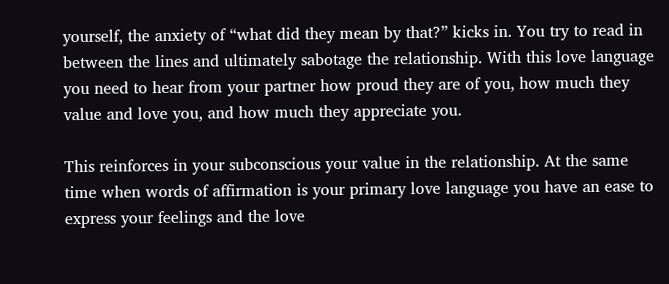yourself, the anxiety of “what did they mean by that?” kicks in. You try to read in between the lines and ultimately sabotage the relationship. With this love language you need to hear from your partner how proud they are of you, how much they value and love you, and how much they appreciate you.

This reinforces in your subconscious your value in the relationship. At the same time when words of affirmation is your primary love language you have an ease to express your feelings and the love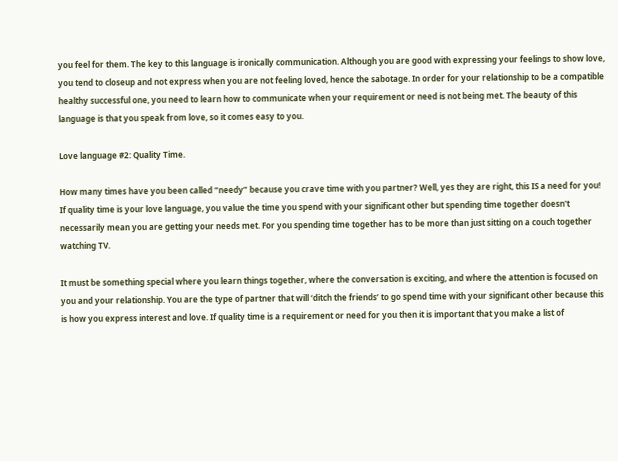you feel for them. The key to this language is ironically communication. Although you are good with expressing your feelings to show love, you tend to closeup and not express when you are not feeling loved, hence the sabotage. In order for your relationship to be a compatible healthy successful one, you need to learn how to communicate when your requirement or need is not being met. The beauty of this language is that you speak from love, so it comes easy to you.

Love language #2: Quality Time.

How many times have you been called “needy” because you crave time with you partner? Well, yes they are right, this IS a need for you! If quality time is your love language, you value the time you spend with your significant other but spending time together doesn't necessarily mean you are getting your needs met. For you spending time together has to be more than just sitting on a couch together watching TV.

It must be something special where you learn things together, where the conversation is exciting, and where the attention is focused on you and your relationship. You are the type of partner that will ‘ditch the friends’ to go spend time with your significant other because this is how you express interest and love. If quality time is a requirement or need for you then it is important that you make a list of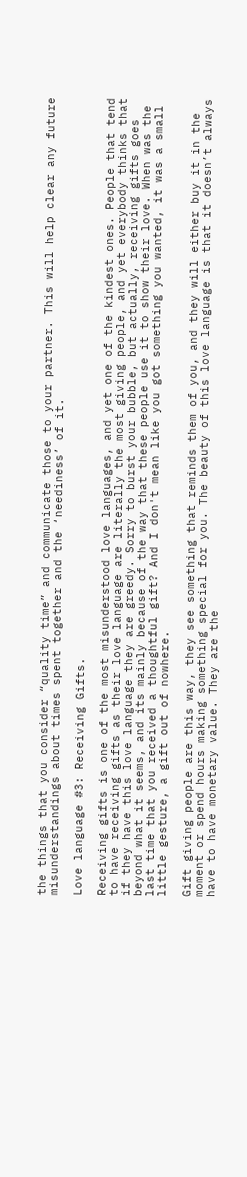the things that you consider “quality time” and communicate those to your partner. This will help clear any future misunderstandings about times spent together and the ‘neediness’ of it.

Love language #3: Receiving Gifts.

Receiving gifts is one of the most misunderstood love languages, and yet one of the kindest ones. People that tend to have receiving gifts as their love language are literally the most giving people, and yet everybody thinks that if they have this love language they are greedy. Sorry to burst your bubble, but actually, receiving gifts goes beyond what it seems, and its mainly because of the way that these people use it to show their love. When was the last time that you received a thoughtful gift? And I don't mean like you got something you wanted, it was a small little gesture, a gift out of nowhere.

Gift giving people are this way, they see something that reminds them of you, and they will either buy it in the moment or spend hours making something special for you. The beauty of this love language is that it doesn’t always have to have monetary value. They are the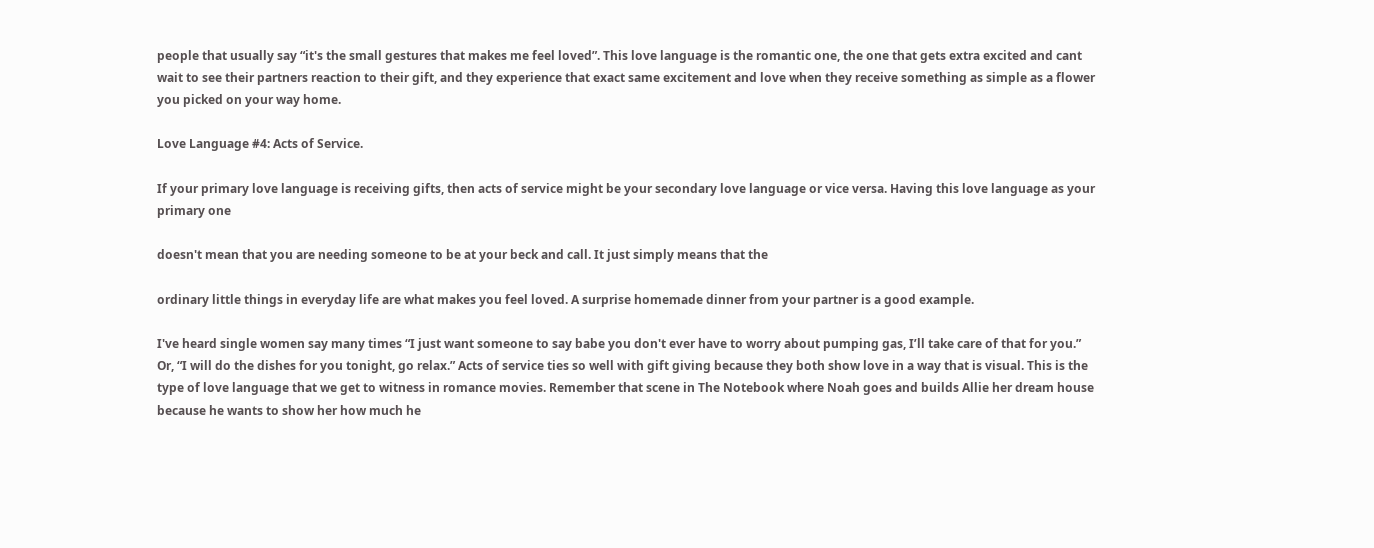people that usually say “it's the small gestures that makes me feel loved”. This love language is the romantic one, the one that gets extra excited and cant wait to see their partners reaction to their gift, and they experience that exact same excitement and love when they receive something as simple as a flower you picked on your way home.

Love Language #4: Acts of Service.

If your primary love language is receiving gifts, then acts of service might be your secondary love language or vice versa. Having this love language as your primary one

doesn't mean that you are needing someone to be at your beck and call. It just simply means that the

ordinary little things in everyday life are what makes you feel loved. A surprise homemade dinner from your partner is a good example.

I've heard single women say many times “I just want someone to say babe you don't ever have to worry about pumping gas, I’ll take care of that for you.” Or, “I will do the dishes for you tonight, go relax.” Acts of service ties so well with gift giving because they both show love in a way that is visual. This is the type of love language that we get to witness in romance movies. Remember that scene in The Notebook where Noah goes and builds Allie her dream house because he wants to show her how much he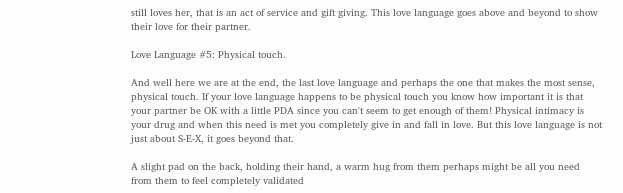still loves her, that is an act of service and gift giving. This love language goes above and beyond to show their love for their partner.

Love Language #5: Physical touch.

And well here we are at the end, the last love language and perhaps the one that makes the most sense, physical touch. If your love language happens to be physical touch you know how important it is that your partner be OK with a little PDA since you can't seem to get enough of them! Physical intimacy is your drug and when this need is met you completely give in and fall in love. But this love language is not just about S-E-X, it goes beyond that.

A slight pad on the back, holding their hand, a warm hug from them perhaps might be all you need from them to feel completely validated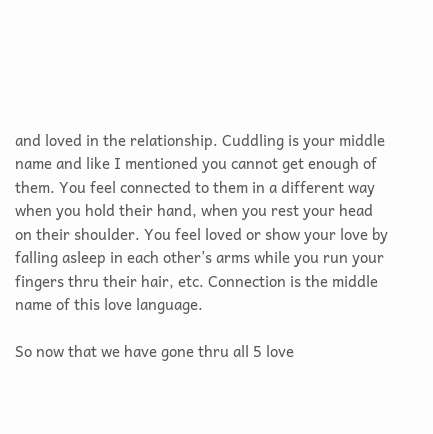and loved in the relationship. Cuddling is your middle name and like I mentioned you cannot get enough of them. You feel connected to them in a different way when you hold their hand, when you rest your head on their shoulder. You feel loved or show your love by falling asleep in each other’s arms while you run your fingers thru their hair, etc. Connection is the middle name of this love language.

So now that we have gone thru all 5 love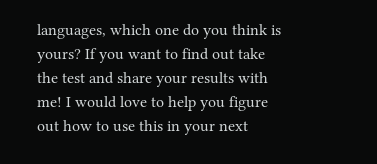languages, which one do you think is yours? If you want to find out take the test and share your results with me! I would love to help you figure out how to use this in your next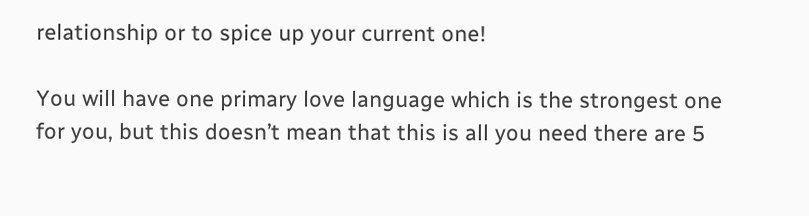relationship or to spice up your current one!

You will have one primary love language which is the strongest one for you, but this doesn’t mean that this is all you need there are 5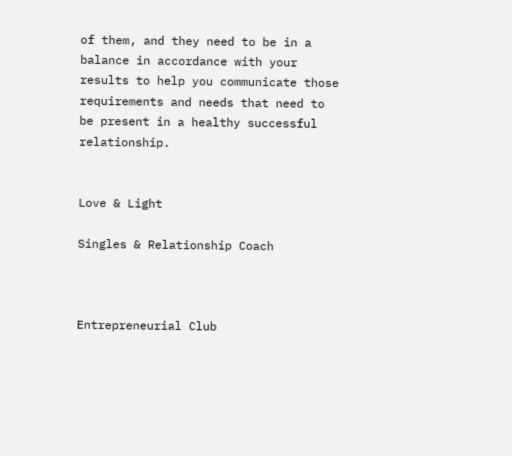of them, and they need to be in a balance in accordance with your results to help you communicate those requirements and needs that need to be present in a healthy successful relationship.


Love & Light

Singles & Relationship Coach



Entrepreneurial Club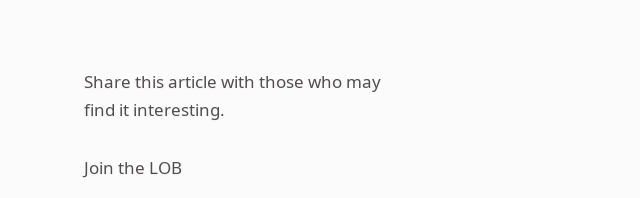Share this article with those who may find it interesting.

Join the LOB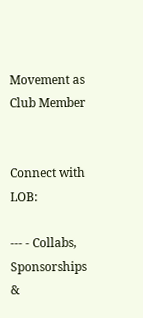Movement as Club Member


Connect with LOB:

--- - Collabs, Sponsorships &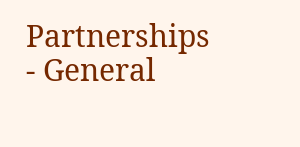Partnerships - General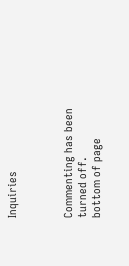Inquiries



Commenting has been turned off.
bottom of page